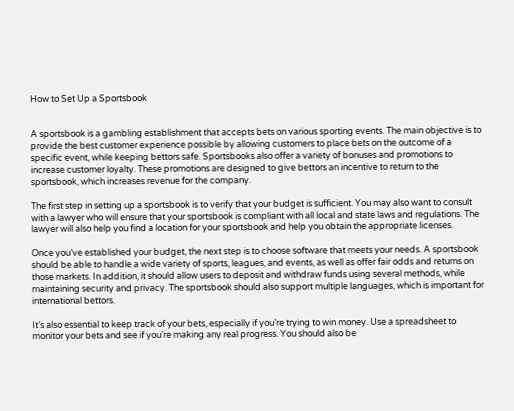How to Set Up a Sportsbook


A sportsbook is a gambling establishment that accepts bets on various sporting events. The main objective is to provide the best customer experience possible by allowing customers to place bets on the outcome of a specific event, while keeping bettors safe. Sportsbooks also offer a variety of bonuses and promotions to increase customer loyalty. These promotions are designed to give bettors an incentive to return to the sportsbook, which increases revenue for the company.

The first step in setting up a sportsbook is to verify that your budget is sufficient. You may also want to consult with a lawyer who will ensure that your sportsbook is compliant with all local and state laws and regulations. The lawyer will also help you find a location for your sportsbook and help you obtain the appropriate licenses.

Once you’ve established your budget, the next step is to choose software that meets your needs. A sportsbook should be able to handle a wide variety of sports, leagues, and events, as well as offer fair odds and returns on those markets. In addition, it should allow users to deposit and withdraw funds using several methods, while maintaining security and privacy. The sportsbook should also support multiple languages, which is important for international bettors.

It’s also essential to keep track of your bets, especially if you’re trying to win money. Use a spreadsheet to monitor your bets and see if you’re making any real progress. You should also be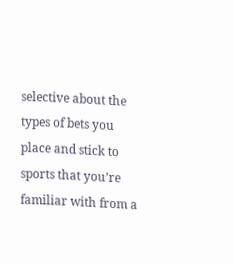selective about the types of bets you place and stick to sports that you’re familiar with from a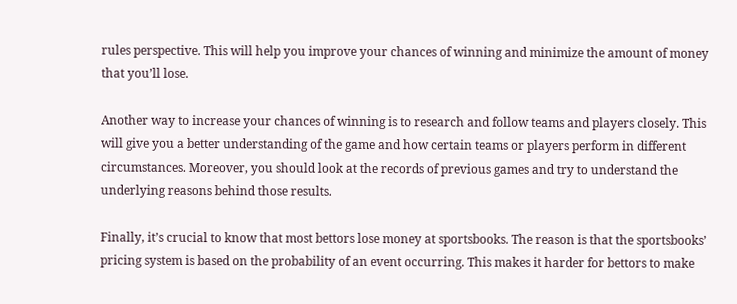rules perspective. This will help you improve your chances of winning and minimize the amount of money that you’ll lose.

Another way to increase your chances of winning is to research and follow teams and players closely. This will give you a better understanding of the game and how certain teams or players perform in different circumstances. Moreover, you should look at the records of previous games and try to understand the underlying reasons behind those results.

Finally, it’s crucial to know that most bettors lose money at sportsbooks. The reason is that the sportsbooks’ pricing system is based on the probability of an event occurring. This makes it harder for bettors to make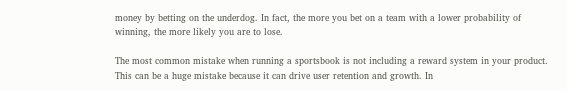money by betting on the underdog. In fact, the more you bet on a team with a lower probability of winning, the more likely you are to lose.

The most common mistake when running a sportsbook is not including a reward system in your product. This can be a huge mistake because it can drive user retention and growth. In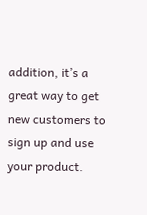addition, it’s a great way to get new customers to sign up and use your product.